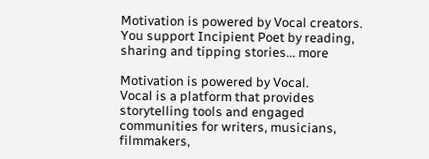Motivation is powered by Vocal creators. You support Incipient Poet by reading, sharing and tipping stories... more

Motivation is powered by Vocal.
Vocal is a platform that provides storytelling tools and engaged communities for writers, musicians, filmmakers,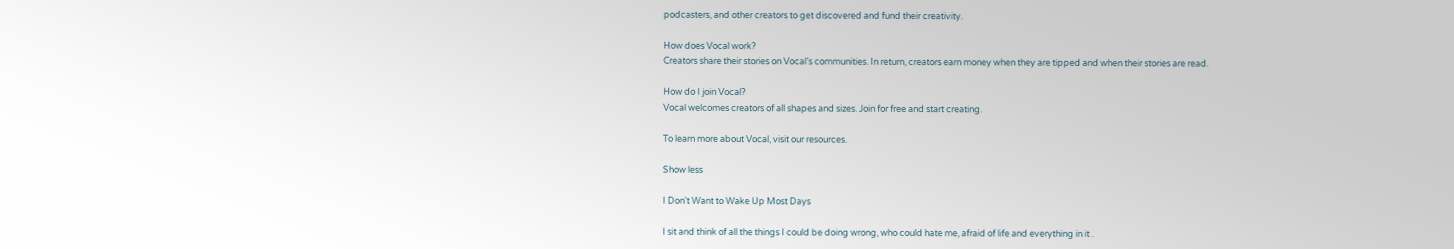podcasters, and other creators to get discovered and fund their creativity.

How does Vocal work?
Creators share their stories on Vocal’s communities. In return, creators earn money when they are tipped and when their stories are read.

How do I join Vocal?
Vocal welcomes creators of all shapes and sizes. Join for free and start creating.

To learn more about Vocal, visit our resources.

Show less

I Don't Want to Wake Up Most Days

I sit and think of all the things I could be doing wrong, who could hate me, afraid of life and everything in it .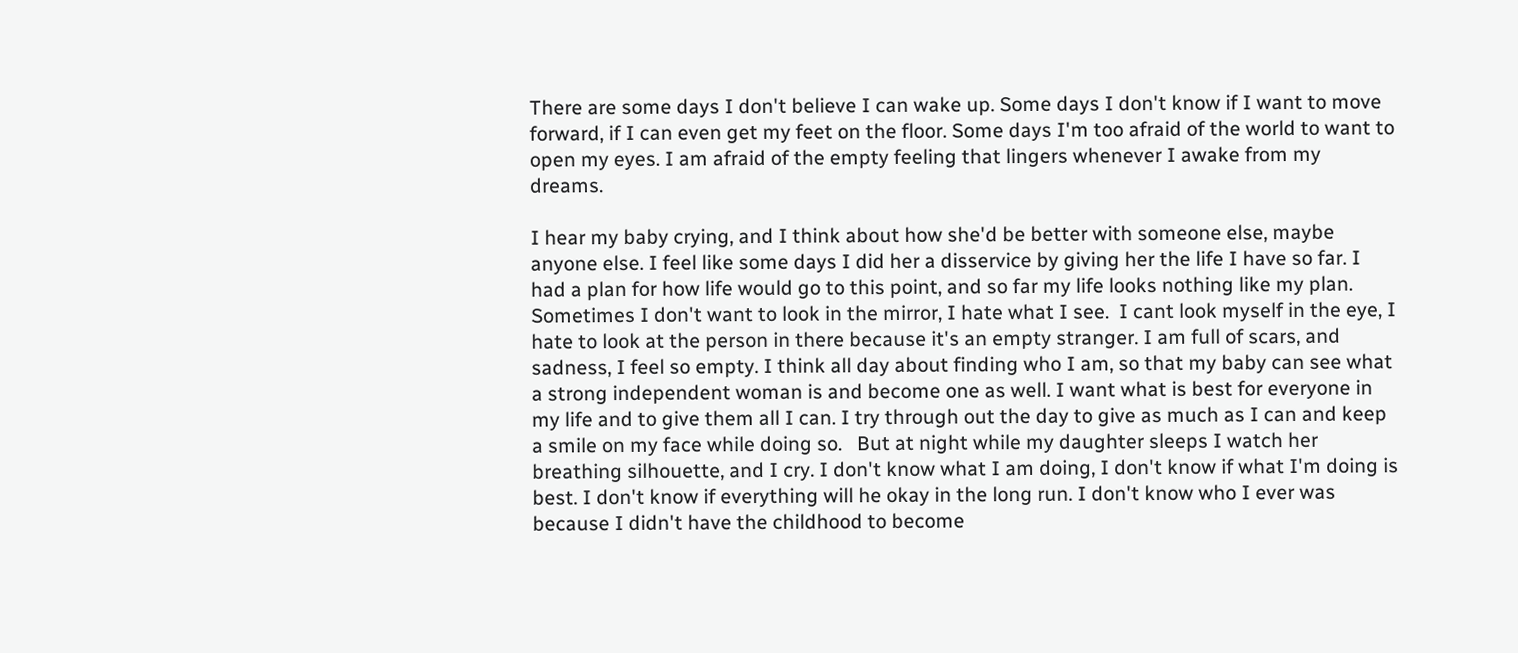There are some days I don't believe I can wake up. Some days I don't know if I want to move forward, if I can even get my feet on the floor. Some days I'm too afraid of the world to want to open my eyes. I am afraid of the empty feeling that lingers whenever I awake from my dreams.

I hear my baby crying, and I think about how she'd be better with someone else, maybe anyone else. I feel like some days I did her a disservice by giving her the life I have so far. I had a plan for how life would go to this point, and so far my life looks nothing like my plan. Sometimes I don't want to look in the mirror, I hate what I see.  I cant look myself in the eye, I hate to look at the person in there because it's an empty stranger. I am full of scars, and sadness, I feel so empty. I think all day about finding who I am, so that my baby can see what a strong independent woman is and become one as well. I want what is best for everyone in my life and to give them all I can. I try through out the day to give as much as I can and keep a smile on my face while doing so.   But at night while my daughter sleeps I watch her breathing silhouette, and I cry. I don't know what I am doing, I don't know if what I'm doing is best. I don't know if everything will he okay in the long run. I don't know who I ever was because I didn't have the childhood to become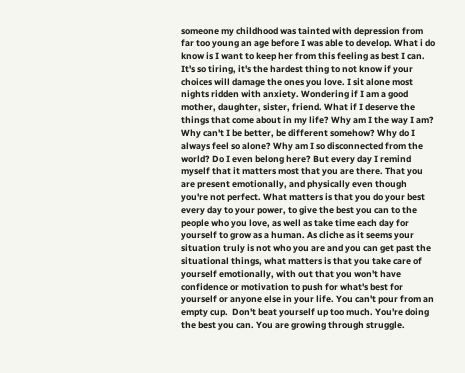someone my childhood was tainted with depression from far too young an age before I was able to develop. What i do know is I want to keep her from this feeling as best I can. It's so tiring, it's the hardest thing to not know if your choices will damage the ones you love. I sit alone most nights ridden with anxiety. Wondering if I am a good mother, daughter, sister, friend. What if I deserve the things that come about in my life? Why am I the way I am? Why can't I be better, be different somehow? Why do I always feel so alone? Why am I so disconnected from the world? Do I even belong here? But every day I remind myself that it matters most that you are there. That you are present emotionally, and physically even though you're not perfect. What matters is that you do your best every day to your power, to give the best you can to the people who you love, as well as take time each day for yourself to grow as a human. As cliche as it seems your situation truly is not who you are and you can get past the situational things, what matters is that you take care of yourself emotionally, with out that you won't have confidence or motivation to push for what's best for yourself or anyone else in your life. You can't pour from an empty cup.  Don't beat yourself up too much. You're doing the best you can. You are growing through struggle.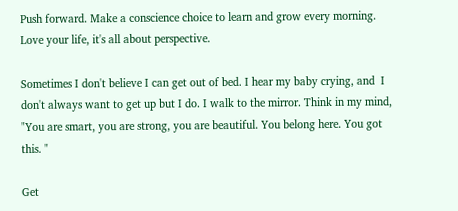Push forward. Make a conscience choice to learn and grow every morning. Love your life, it's all about perspective.

Sometimes I don't believe I can get out of bed. I hear my baby crying, and  I don't always want to get up but I do. I walk to the mirror. Think in my mind, "You are smart, you are strong, you are beautiful. You belong here. You got this. "

Get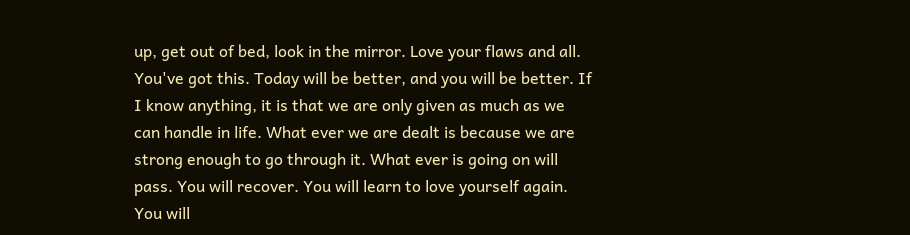up, get out of bed, look in the mirror. Love your flaws and all. You've got this. Today will be better, and you will be better. If I know anything, it is that we are only given as much as we can handle in life. What ever we are dealt is because we are strong enough to go through it. What ever is going on will pass. You will recover. You will learn to love yourself again. You will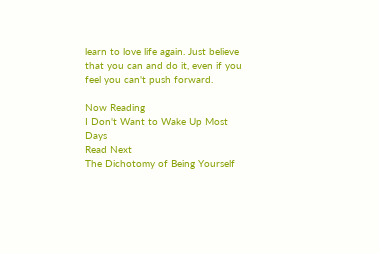learn to love life again. Just believe that you can and do it, even if you feel you can't push forward.

Now Reading
I Don't Want to Wake Up Most Days
Read Next
The Dichotomy of Being Yourself